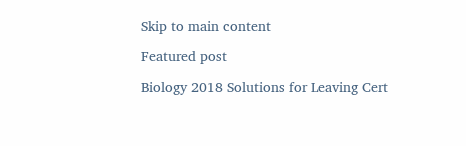Skip to main content

Featured post

Biology 2018 Solutions for Leaving Cert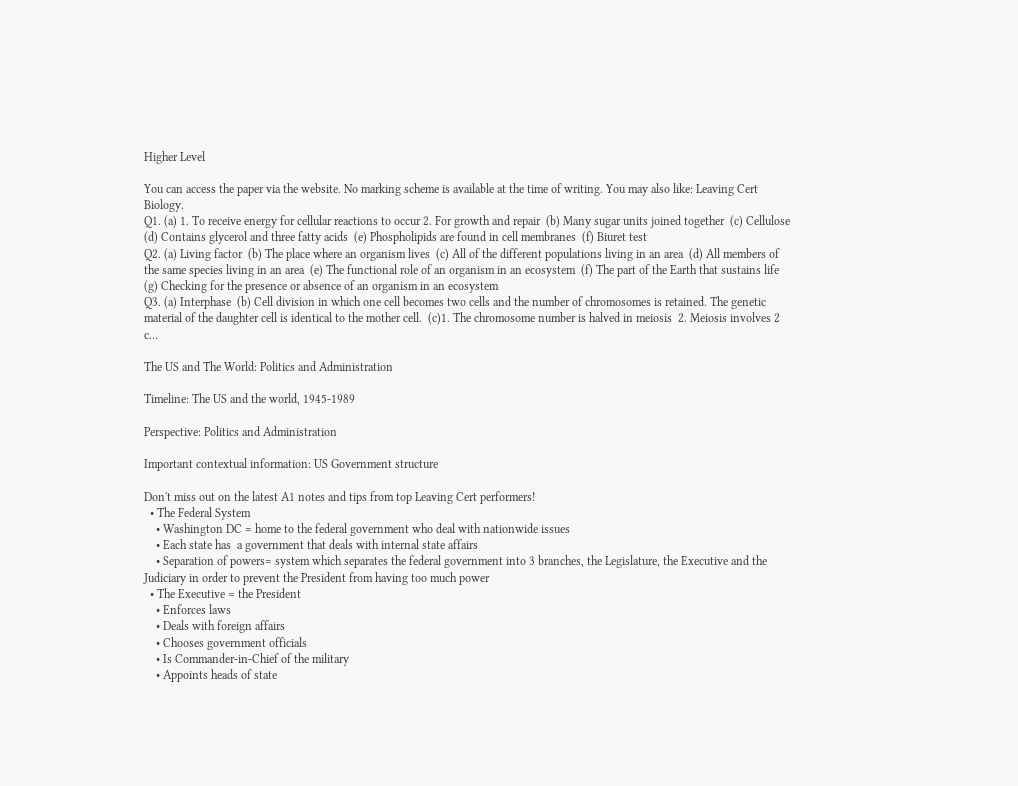Higher Level

You can access the paper via the website. No marking scheme is available at the time of writing. You may also like: Leaving Cert Biology.
Q1. (a) 1. To receive energy for cellular reactions to occur 2. For growth and repair  (b) Many sugar units joined together  (c) Cellulose  (d) Contains glycerol and three fatty acids  (e) Phospholipids are found in cell membranes  (f) Biuret test
Q2. (a) Living factor  (b) The place where an organism lives  (c) All of the different populations living in an area  (d) All members of the same species living in an area  (e) The functional role of an organism in an ecosystem  (f) The part of the Earth that sustains life  (g) Checking for the presence or absence of an organism in an ecosystem
Q3. (a) Interphase  (b) Cell division in which one cell becomes two cells and the number of chromosomes is retained. The genetic material of the daughter cell is identical to the mother cell.  (c)1. The chromosome number is halved in meiosis  2. Meiosis involves 2 c…

The US and The World: Politics and Administration

Timeline: The US and the world, 1945-1989

Perspective: Politics and Administration

Important contextual information: US Government structure

Don't miss out on the latest A1 notes and tips from top Leaving Cert performers!
  • The Federal System
    • Washington DC = home to the federal government who deal with nationwide issues
    • Each state has  a government that deals with internal state affairs
    • Separation of powers= system which separates the federal government into 3 branches, the Legislature, the Executive and the Judiciary in order to prevent the President from having too much power
  • The Executive = the President
    • Enforces laws
    • Deals with foreign affairs
    • Chooses government officials
    • Is Commander-in-Chief of the military
    • Appoints heads of state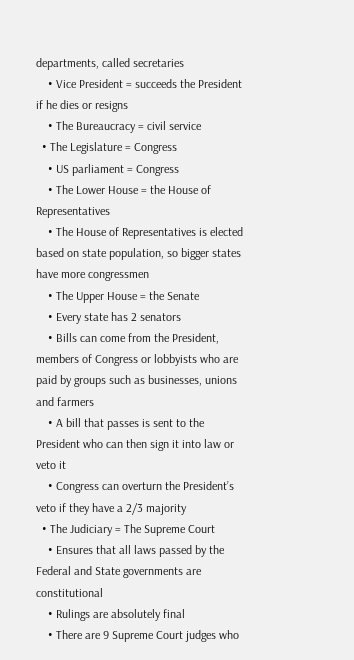departments, called secretaries
    • Vice President = succeeds the President if he dies or resigns
    • The Bureaucracy = civil service
  • The Legislature = Congress
    • US parliament = Congress
    • The Lower House = the House of Representatives
    • The House of Representatives is elected based on state population, so bigger states have more congressmen
    • The Upper House = the Senate
    • Every state has 2 senators
    • Bills can come from the President, members of Congress or lobbyists who are paid by groups such as businesses, unions and farmers
    • A bill that passes is sent to the President who can then sign it into law or veto it
    • Congress can overturn the President’s veto if they have a 2/3 majority
  • The Judiciary = The Supreme Court
    • Ensures that all laws passed by the Federal and State governments are constitutional
    • Rulings are absolutely final
    • There are 9 Supreme Court judges who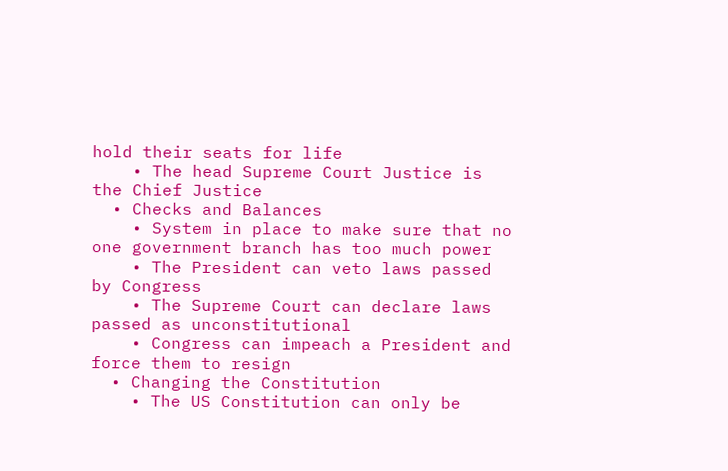hold their seats for life
    • The head Supreme Court Justice is the Chief Justice
  • Checks and Balances
    • System in place to make sure that no one government branch has too much power
    • The President can veto laws passed by Congress
    • The Supreme Court can declare laws passed as unconstitutional
    • Congress can impeach a President and force them to resign
  • Changing the Constitution
    • The US Constitution can only be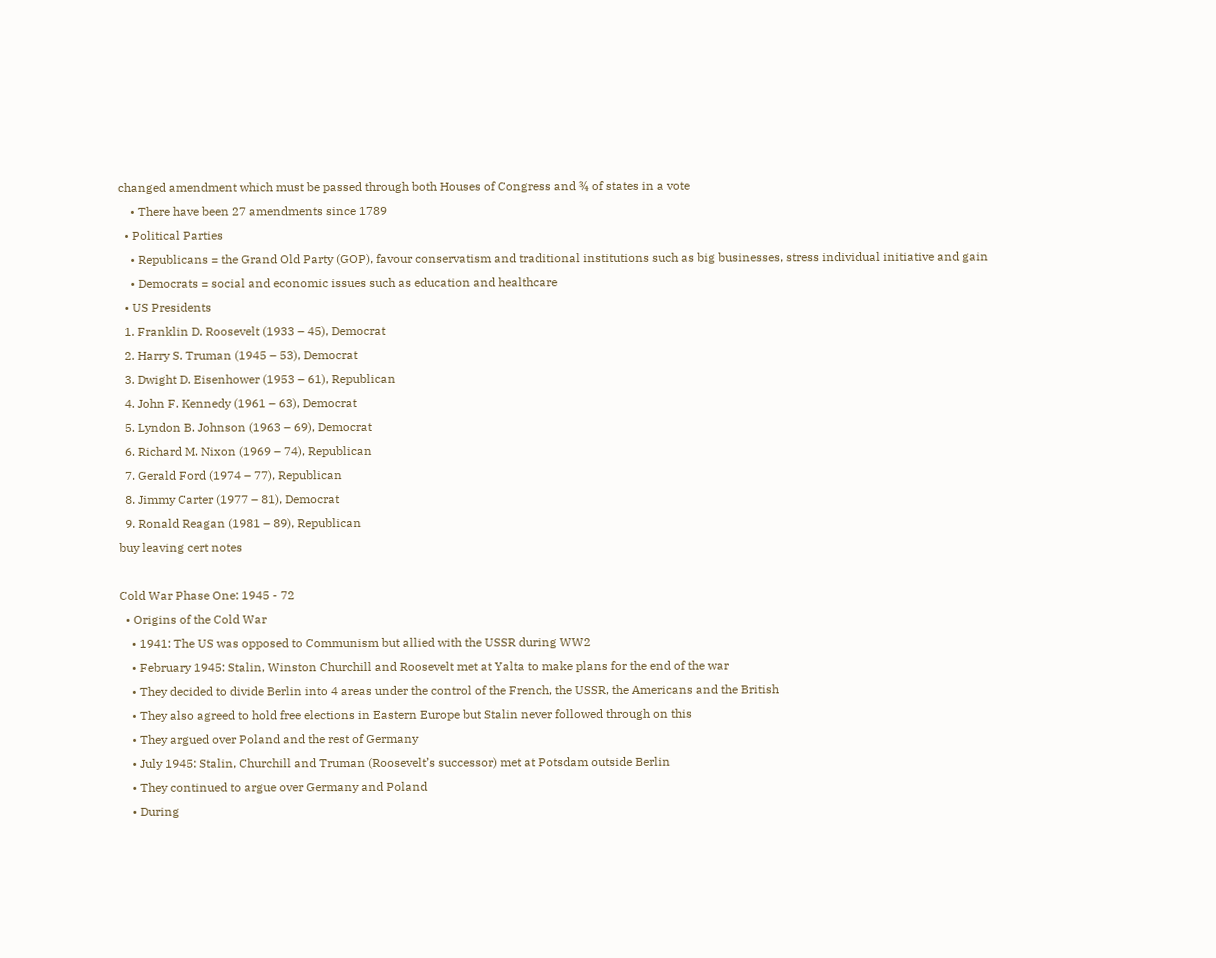changed amendment which must be passed through both Houses of Congress and ¾ of states in a vote
    • There have been 27 amendments since 1789
  • Political Parties
    • Republicans = the Grand Old Party (GOP), favour conservatism and traditional institutions such as big businesses, stress individual initiative and gain
    • Democrats = social and economic issues such as education and healthcare
  • US Presidents
  1. Franklin D. Roosevelt (1933 – 45), Democrat
  2. Harry S. Truman (1945 – 53), Democrat
  3. Dwight D. Eisenhower (1953 – 61), Republican
  4. John F. Kennedy (1961 – 63), Democrat
  5. Lyndon B. Johnson (1963 – 69), Democrat
  6. Richard M. Nixon (1969 – 74), Republican
  7. Gerald Ford (1974 – 77), Republican
  8. Jimmy Carter (1977 – 81), Democrat
  9. Ronald Reagan (1981 – 89), Republican
buy leaving cert notes

Cold War Phase One: 1945 - 72
  • Origins of the Cold War
    • 1941: The US was opposed to Communism but allied with the USSR during WW2
    • February 1945: Stalin, Winston Churchill and Roosevelt met at Yalta to make plans for the end of the war
    • They decided to divide Berlin into 4 areas under the control of the French, the USSR, the Americans and the British
    • They also agreed to hold free elections in Eastern Europe but Stalin never followed through on this
    • They argued over Poland and the rest of Germany
    • July 1945: Stalin, Churchill and Truman (Roosevelt’s successor) met at Potsdam outside Berlin
    • They continued to argue over Germany and Poland
    • During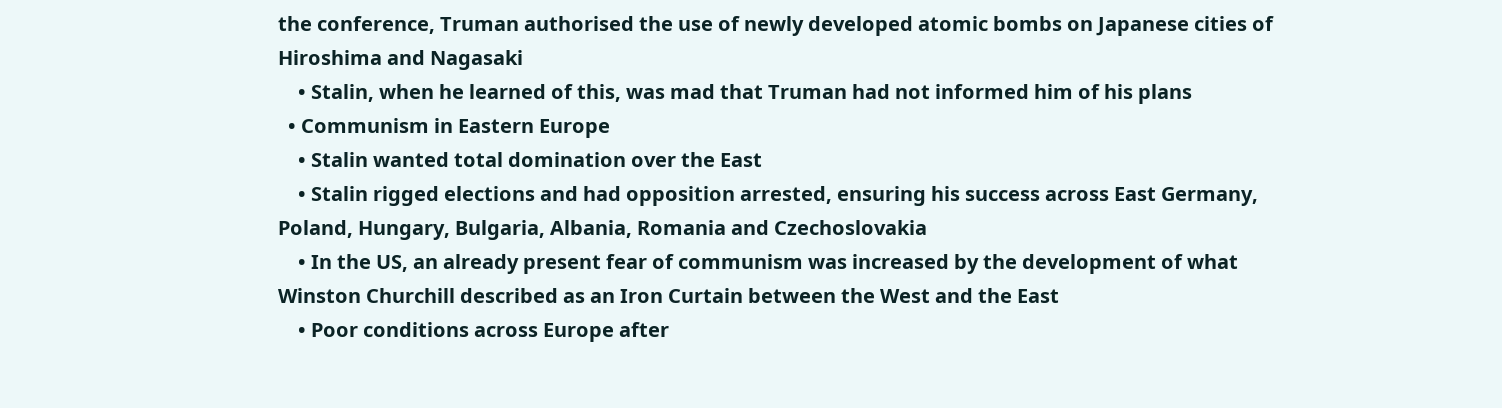the conference, Truman authorised the use of newly developed atomic bombs on Japanese cities of Hiroshima and Nagasaki
    • Stalin, when he learned of this, was mad that Truman had not informed him of his plans
  • Communism in Eastern Europe
    • Stalin wanted total domination over the East
    • Stalin rigged elections and had opposition arrested, ensuring his success across East Germany, Poland, Hungary, Bulgaria, Albania, Romania and Czechoslovakia
    • In the US, an already present fear of communism was increased by the development of what Winston Churchill described as an Iron Curtain between the West and the East
    • Poor conditions across Europe after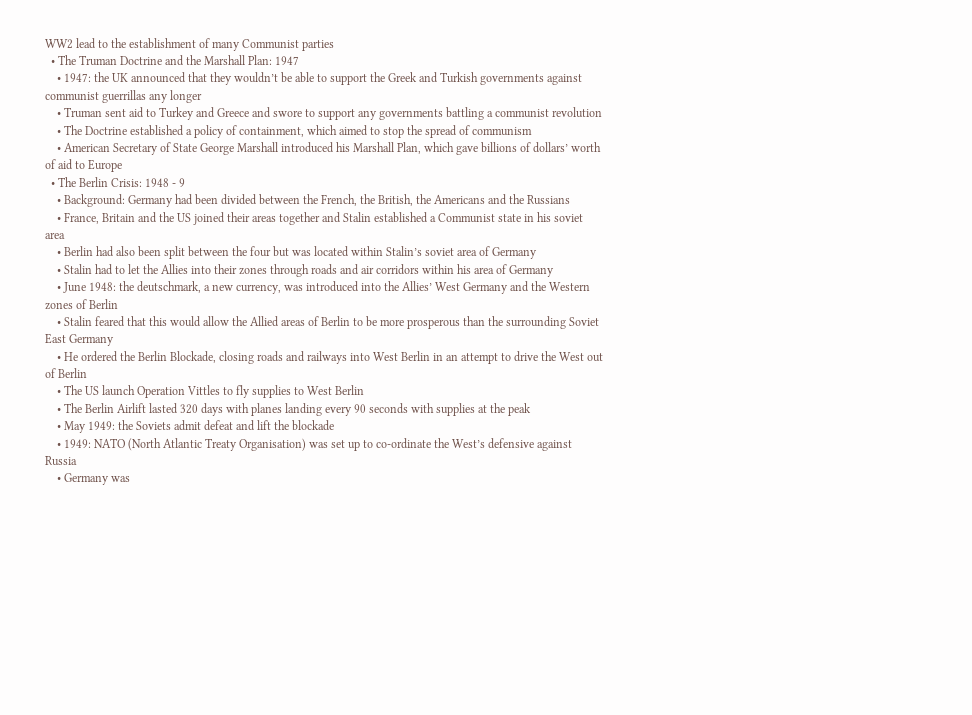WW2 lead to the establishment of many Communist parties
  • The Truman Doctrine and the Marshall Plan: 1947
    • 1947: the UK announced that they wouldn’t be able to support the Greek and Turkish governments against communist guerrillas any longer
    • Truman sent aid to Turkey and Greece and swore to support any governments battling a communist revolution
    • The Doctrine established a policy of containment, which aimed to stop the spread of communism
    • American Secretary of State George Marshall introduced his Marshall Plan, which gave billions of dollars’ worth of aid to Europe
  • The Berlin Crisis: 1948 - 9
    • Background: Germany had been divided between the French, the British, the Americans and the Russians
    • France, Britain and the US joined their areas together and Stalin established a Communist state in his soviet area
    • Berlin had also been split between the four but was located within Stalin’s soviet area of Germany
    • Stalin had to let the Allies into their zones through roads and air corridors within his area of Germany
    • June 1948: the deutschmark, a new currency, was introduced into the Allies’ West Germany and the Western zones of Berlin
    • Stalin feared that this would allow the Allied areas of Berlin to be more prosperous than the surrounding Soviet East Germany
    • He ordered the Berlin Blockade, closing roads and railways into West Berlin in an attempt to drive the West out of Berlin
    • The US launch Operation Vittles to fly supplies to West Berlin
    • The Berlin Airlift lasted 320 days with planes landing every 90 seconds with supplies at the peak
    • May 1949: the Soviets admit defeat and lift the blockade
    • 1949: NATO (North Atlantic Treaty Organisation) was set up to co-ordinate the West’s defensive against Russia
    • Germany was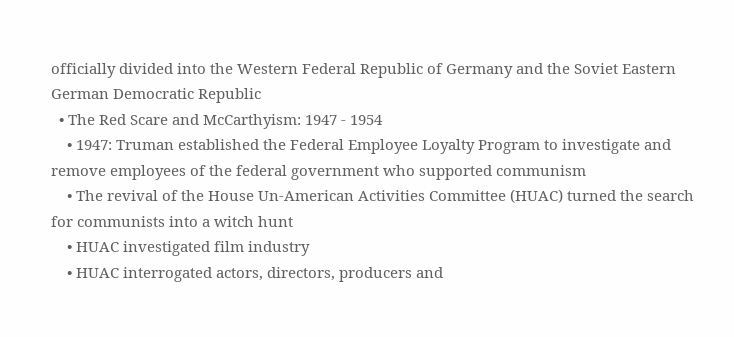officially divided into the Western Federal Republic of Germany and the Soviet Eastern German Democratic Republic
  • The Red Scare and McCarthyism: 1947 - 1954
    • 1947: Truman established the Federal Employee Loyalty Program to investigate and remove employees of the federal government who supported communism
    • The revival of the House Un-American Activities Committee (HUAC) turned the search for communists into a witch hunt
    • HUAC investigated film industry
    • HUAC interrogated actors, directors, producers and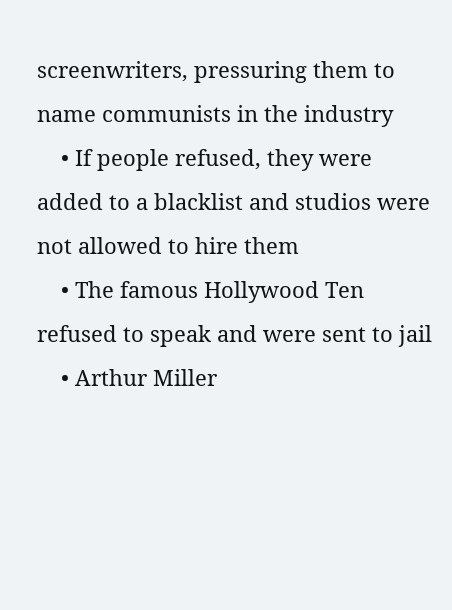screenwriters, pressuring them to name communists in the industry
    • If people refused, they were added to a blacklist and studios were not allowed to hire them
    • The famous Hollywood Ten refused to speak and were sent to jail
    • Arthur Miller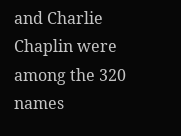and Charlie Chaplin were among the 320 names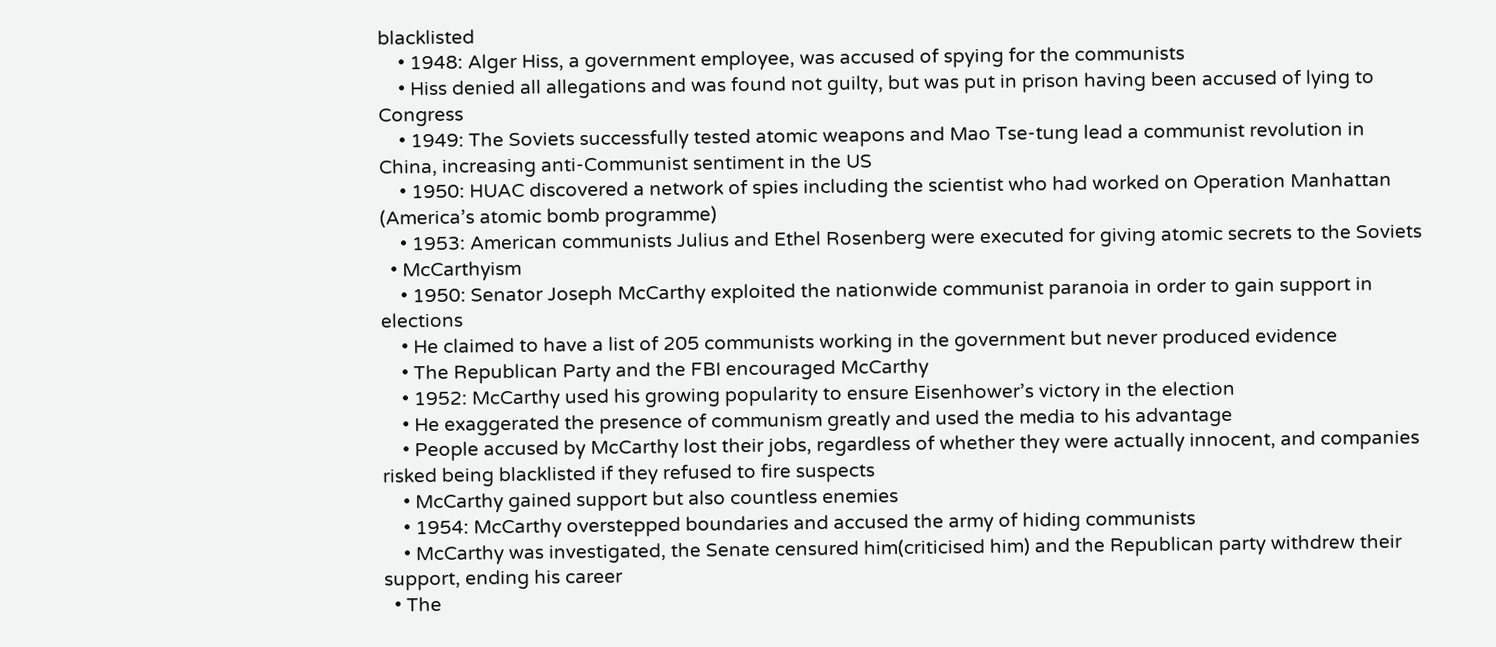blacklisted
    • 1948: Alger Hiss, a government employee, was accused of spying for the communists
    • Hiss denied all allegations and was found not guilty, but was put in prison having been accused of lying to Congress
    • 1949: The Soviets successfully tested atomic weapons and Mao Tse-tung lead a communist revolution in China, increasing anti-Communist sentiment in the US
    • 1950: HUAC discovered a network of spies including the scientist who had worked on Operation Manhattan (America’s atomic bomb programme)
    • 1953: American communists Julius and Ethel Rosenberg were executed for giving atomic secrets to the Soviets
  • McCarthyism
    • 1950: Senator Joseph McCarthy exploited the nationwide communist paranoia in order to gain support in elections
    • He claimed to have a list of 205 communists working in the government but never produced evidence
    • The Republican Party and the FBI encouraged McCarthy
    • 1952: McCarthy used his growing popularity to ensure Eisenhower’s victory in the election
    • He exaggerated the presence of communism greatly and used the media to his advantage
    • People accused by McCarthy lost their jobs, regardless of whether they were actually innocent, and companies risked being blacklisted if they refused to fire suspects
    • McCarthy gained support but also countless enemies
    • 1954: McCarthy overstepped boundaries and accused the army of hiding communists
    • McCarthy was investigated, the Senate censured him(criticised him) and the Republican party withdrew their support, ending his career
  • The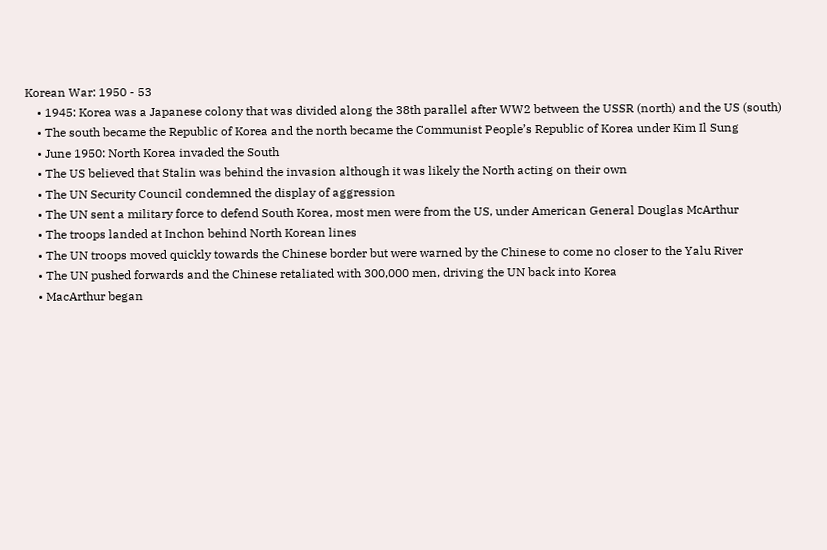Korean War: 1950 - 53
    • 1945: Korea was a Japanese colony that was divided along the 38th parallel after WW2 between the USSR (north) and the US (south)
    • The south became the Republic of Korea and the north became the Communist People’s Republic of Korea under Kim Il Sung
    • June 1950: North Korea invaded the South
    • The US believed that Stalin was behind the invasion although it was likely the North acting on their own
    • The UN Security Council condemned the display of aggression
    • The UN sent a military force to defend South Korea, most men were from the US, under American General Douglas McArthur
    • The troops landed at Inchon behind North Korean lines
    • The UN troops moved quickly towards the Chinese border but were warned by the Chinese to come no closer to the Yalu River
    • The UN pushed forwards and the Chinese retaliated with 300,000 men, driving the UN back into Korea
    • MacArthur began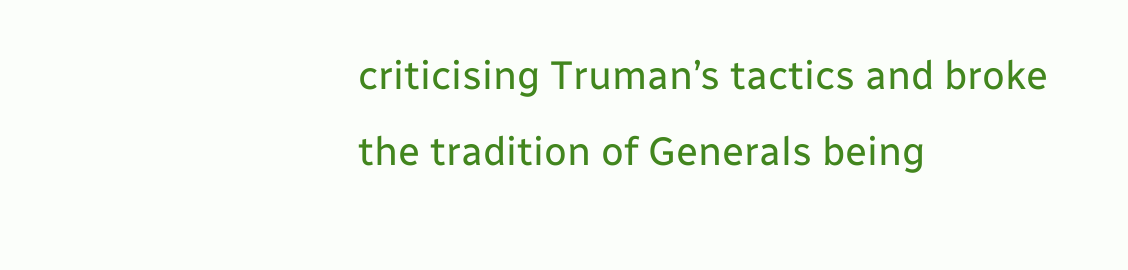criticising Truman’s tactics and broke the tradition of Generals being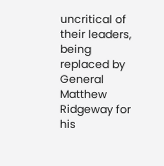uncritical of their leaders, being replaced by General Matthew Ridgeway for his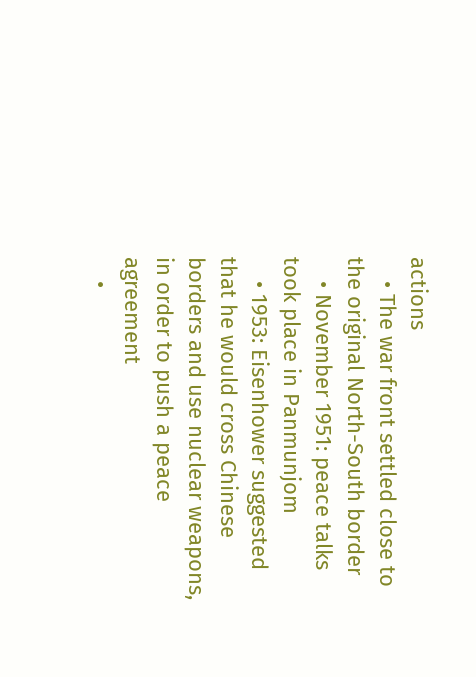actions
    • The war front settled close to the original North-South border
    • November 1951: peace talks took place in Panmunjom
    • 1953: Eisenhower suggested that he would cross Chinese borders and use nuclear weapons, in order to push a peace agreement
    •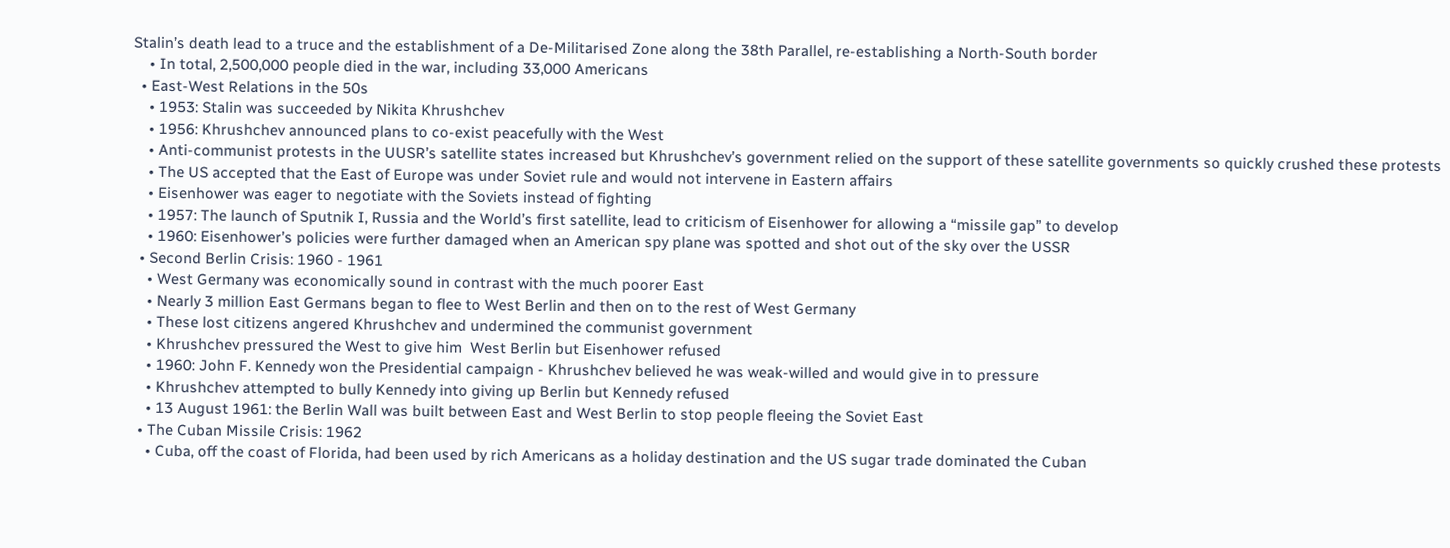Stalin’s death lead to a truce and the establishment of a De-Militarised Zone along the 38th Parallel, re-establishing a North-South border
    • In total, 2,500,000 people died in the war, including 33,000 Americans
  • East-West Relations in the 50s
    • 1953: Stalin was succeeded by Nikita Khrushchev
    • 1956: Khrushchev announced plans to co-exist peacefully with the West
    • Anti-communist protests in the UUSR’s satellite states increased but Khrushchev’s government relied on the support of these satellite governments so quickly crushed these protests
    • The US accepted that the East of Europe was under Soviet rule and would not intervene in Eastern affairs
    • Eisenhower was eager to negotiate with the Soviets instead of fighting
    • 1957: The launch of Sputnik I, Russia and the World’s first satellite, lead to criticism of Eisenhower for allowing a “missile gap” to develop
    • 1960: Eisenhower’s policies were further damaged when an American spy plane was spotted and shot out of the sky over the USSR
  • Second Berlin Crisis: 1960 - 1961
    • West Germany was economically sound in contrast with the much poorer East
    • Nearly 3 million East Germans began to flee to West Berlin and then on to the rest of West Germany
    • These lost citizens angered Khrushchev and undermined the communist government
    • Khrushchev pressured the West to give him  West Berlin but Eisenhower refused
    • 1960: John F. Kennedy won the Presidential campaign - Khrushchev believed he was weak-willed and would give in to pressure
    • Khrushchev attempted to bully Kennedy into giving up Berlin but Kennedy refused
    • 13 August 1961: the Berlin Wall was built between East and West Berlin to stop people fleeing the Soviet East
  • The Cuban Missile Crisis: 1962
    • Cuba, off the coast of Florida, had been used by rich Americans as a holiday destination and the US sugar trade dominated the Cuban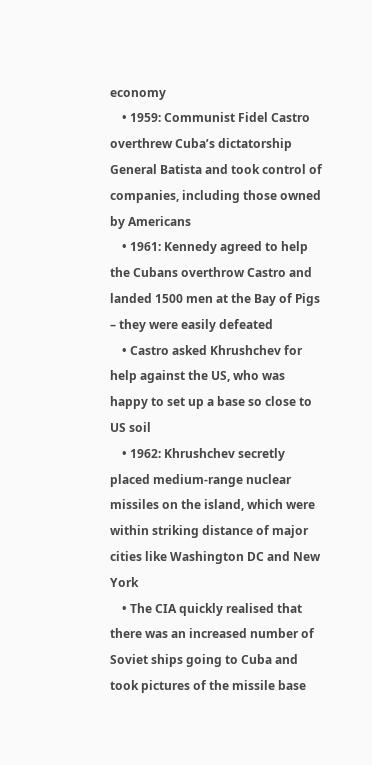economy
    • 1959: Communist Fidel Castro overthrew Cuba’s dictatorship General Batista and took control of companies, including those owned by Americans
    • 1961: Kennedy agreed to help the Cubans overthrow Castro and landed 1500 men at the Bay of Pigs – they were easily defeated
    • Castro asked Khrushchev for help against the US, who was happy to set up a base so close to US soil
    • 1962: Khrushchev secretly placed medium-range nuclear missiles on the island, which were within striking distance of major cities like Washington DC and New York
    • The CIA quickly realised that there was an increased number of Soviet ships going to Cuba and took pictures of the missile base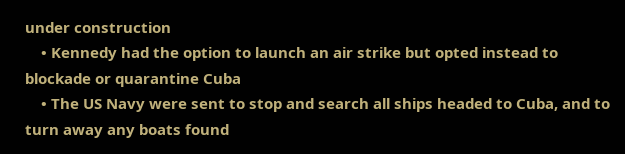under construction
    • Kennedy had the option to launch an air strike but opted instead to blockade or quarantine Cuba
    • The US Navy were sent to stop and search all ships headed to Cuba, and to turn away any boats found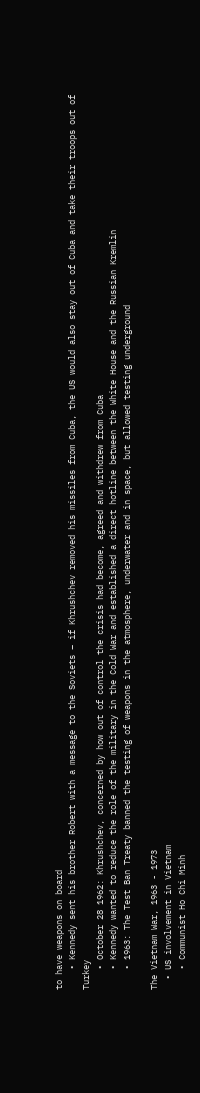to have weapons on board
    • Kennedy sent his brother Robert with a message to the Soviets – if Khrushchev removed his missiles from Cuba, the US would also stay out of Cuba and take their troops out of Turkey
    • October 28 1962: Khrushchev, concerned by how out of control the crisis had become, agreed and withdrew from Cuba
    • Kennedy wanted to reduce the role of the military in the Cold War and established a direct hotline between the White House and the Russian Kremlin
    • 1963: The Test Ban Treaty banned the testing of weapons in the atmosphere, underwater and in space, but allowed testing underground

The Vietnam War, 1963 - 1973
  • US involvement in Vietnam
    • Communist Ho Chi Minh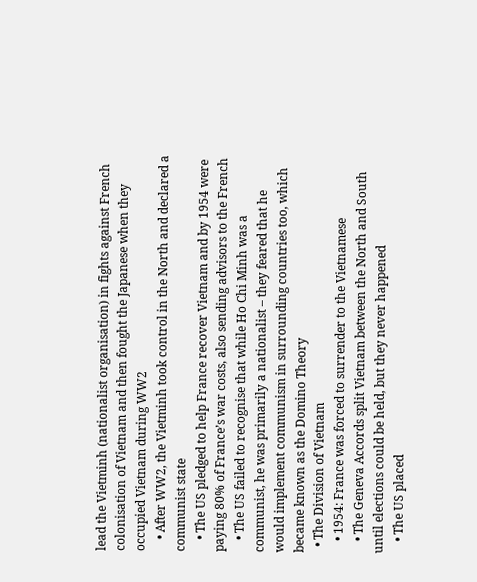lead the Vietminh (nationalist organisation) in fights against French colonisation of Vietnam and then fought the Japanese when they occupied Vietnam during WW2
    • After WW2, the Vietminh took control in the North and declared a communist state
    • The US pledged to help France recover Vietnam and by 1954 were paying 80% of France’s war costs, also sending advisors to the French
    • The US failed to recognise that while Ho Chi Minh was a communist, he was primarily a nationalist – they feared that he would implement communism in surrounding countries too, which became known as the Domino Theory
  • The Division of Vietnam
    • 1954: France was forced to surrender to the Vietnamese
    • The Geneva Accords split Vietnam between the North and South until elections could be held, but they never happened
    • The US placed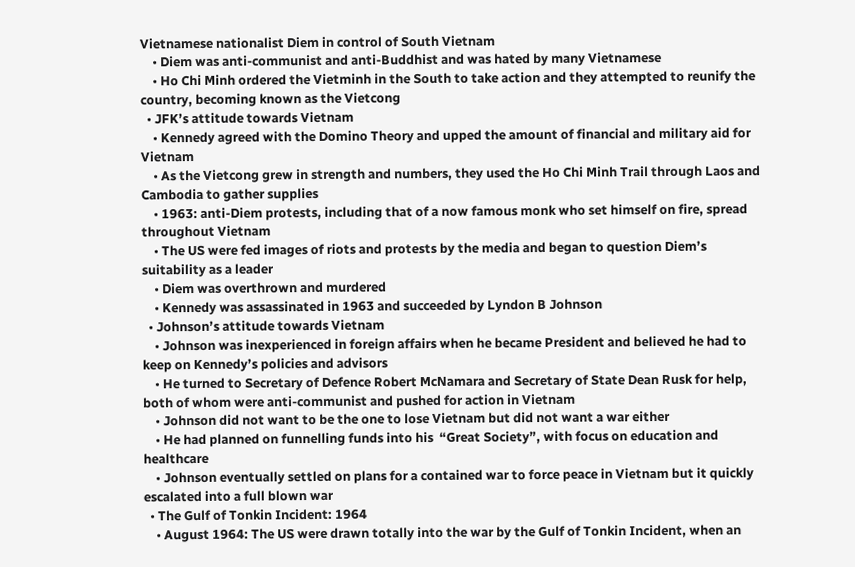Vietnamese nationalist Diem in control of South Vietnam
    • Diem was anti-communist and anti-Buddhist and was hated by many Vietnamese
    • Ho Chi Minh ordered the Vietminh in the South to take action and they attempted to reunify the country, becoming known as the Vietcong
  • JFK’s attitude towards Vietnam
    • Kennedy agreed with the Domino Theory and upped the amount of financial and military aid for Vietnam
    • As the Vietcong grew in strength and numbers, they used the Ho Chi Minh Trail through Laos and Cambodia to gather supplies
    • 1963: anti-Diem protests, including that of a now famous monk who set himself on fire, spread throughout Vietnam
    • The US were fed images of riots and protests by the media and began to question Diem’s suitability as a leader
    • Diem was overthrown and murdered
    • Kennedy was assassinated in 1963 and succeeded by Lyndon B Johnson
  • Johnson’s attitude towards Vietnam
    • Johnson was inexperienced in foreign affairs when he became President and believed he had to keep on Kennedy’s policies and advisors
    • He turned to Secretary of Defence Robert McNamara and Secretary of State Dean Rusk for help, both of whom were anti-communist and pushed for action in Vietnam
    • Johnson did not want to be the one to lose Vietnam but did not want a war either
    • He had planned on funnelling funds into his  “Great Society”, with focus on education and healthcare
    • Johnson eventually settled on plans for a contained war to force peace in Vietnam but it quickly escalated into a full blown war
  • The Gulf of Tonkin Incident: 1964
    • August 1964: The US were drawn totally into the war by the Gulf of Tonkin Incident, when an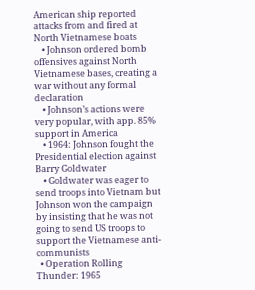American ship reported attacks from and fired at North Vietnamese boats
    • Johnson ordered bomb offensives against North Vietnamese bases, creating a war without any formal declaration
    • Johnson’s actions were very popular, with app. 85% support in America
    • 1964: Johnson fought the Presidential election against Barry Goldwater
    • Goldwater was eager to send troops into Vietnam but Johnson won the campaign by insisting that he was not going to send US troops to support the Vietnamese anti-communists
  • Operation Rolling Thunder: 1965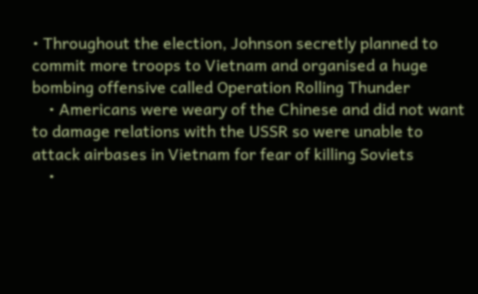• Throughout the election, Johnson secretly planned to commit more troops to Vietnam and organised a huge bombing offensive called Operation Rolling Thunder
    • Americans were weary of the Chinese and did not want to damage relations with the USSR so were unable to attack airbases in Vietnam for fear of killing Soviets
    •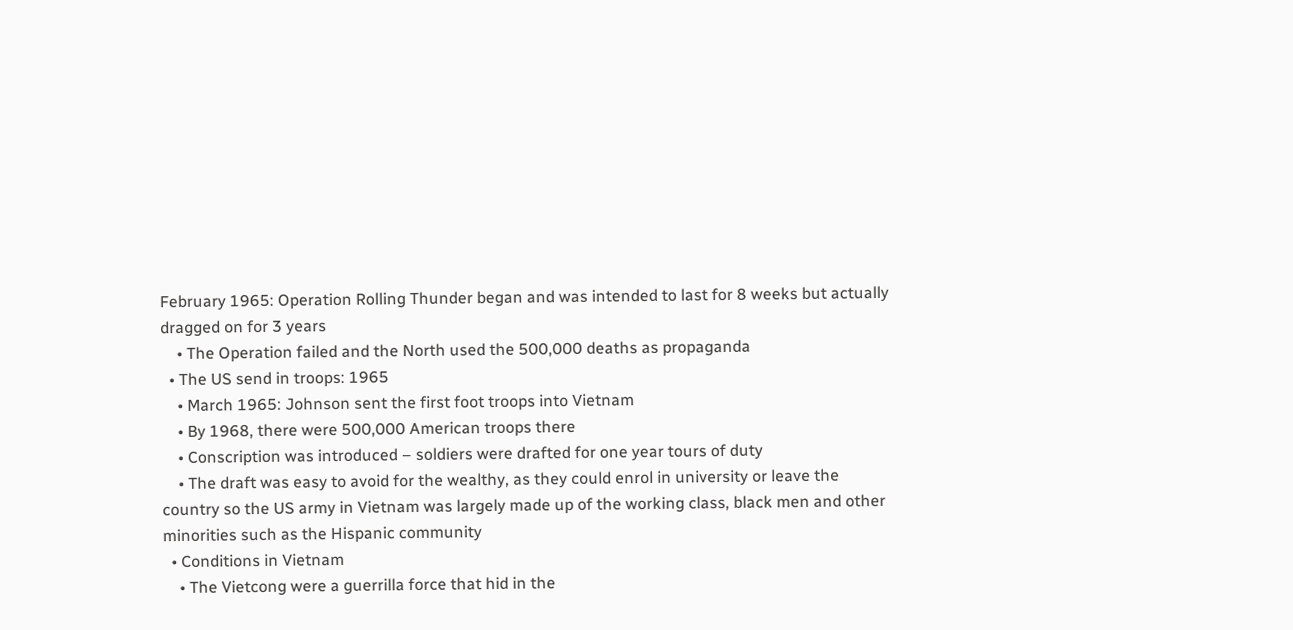February 1965: Operation Rolling Thunder began and was intended to last for 8 weeks but actually dragged on for 3 years
    • The Operation failed and the North used the 500,000 deaths as propaganda
  • The US send in troops: 1965
    • March 1965: Johnson sent the first foot troops into Vietnam
    • By 1968, there were 500,000 American troops there
    • Conscription was introduced – soldiers were drafted for one year tours of duty
    • The draft was easy to avoid for the wealthy, as they could enrol in university or leave the country so the US army in Vietnam was largely made up of the working class, black men and other minorities such as the Hispanic community
  • Conditions in Vietnam
    • The Vietcong were a guerrilla force that hid in the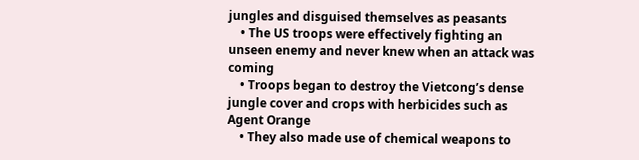jungles and disguised themselves as peasants
    • The US troops were effectively fighting an unseen enemy and never knew when an attack was coming
    • Troops began to destroy the Vietcong’s dense jungle cover and crops with herbicides such as Agent Orange
    • They also made use of chemical weapons to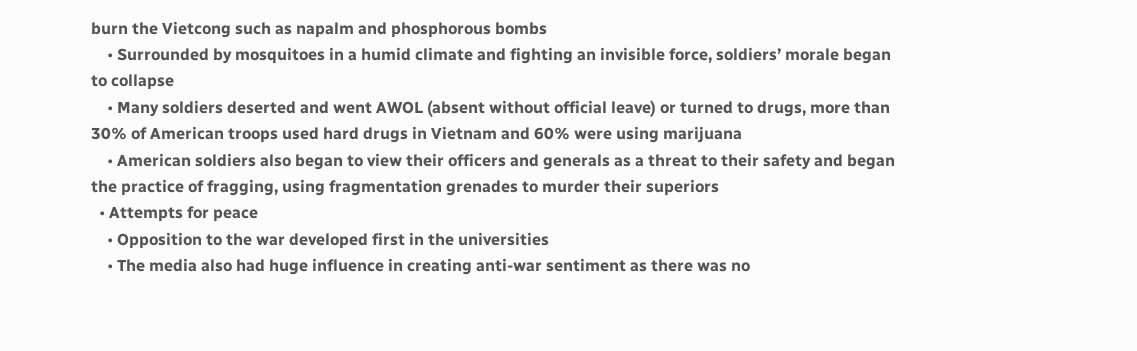burn the Vietcong such as napalm and phosphorous bombs
    • Surrounded by mosquitoes in a humid climate and fighting an invisible force, soldiers’ morale began to collapse
    • Many soldiers deserted and went AWOL (absent without official leave) or turned to drugs, more than 30% of American troops used hard drugs in Vietnam and 60% were using marijuana
    • American soldiers also began to view their officers and generals as a threat to their safety and began the practice of fragging, using fragmentation grenades to murder their superiors
  • Attempts for peace
    • Opposition to the war developed first in the universities
    • The media also had huge influence in creating anti-war sentiment as there was no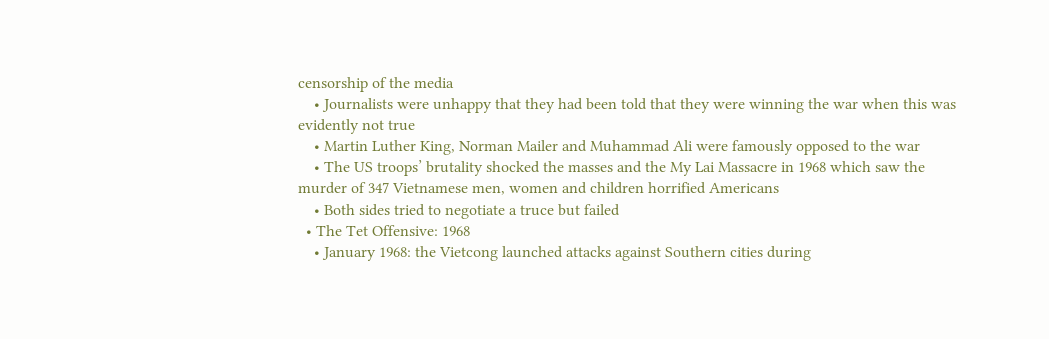censorship of the media
    • Journalists were unhappy that they had been told that they were winning the war when this was evidently not true
    • Martin Luther King, Norman Mailer and Muhammad Ali were famously opposed to the war
    • The US troops’ brutality shocked the masses and the My Lai Massacre in 1968 which saw the murder of 347 Vietnamese men, women and children horrified Americans
    • Both sides tried to negotiate a truce but failed
  • The Tet Offensive: 1968
    • January 1968: the Vietcong launched attacks against Southern cities during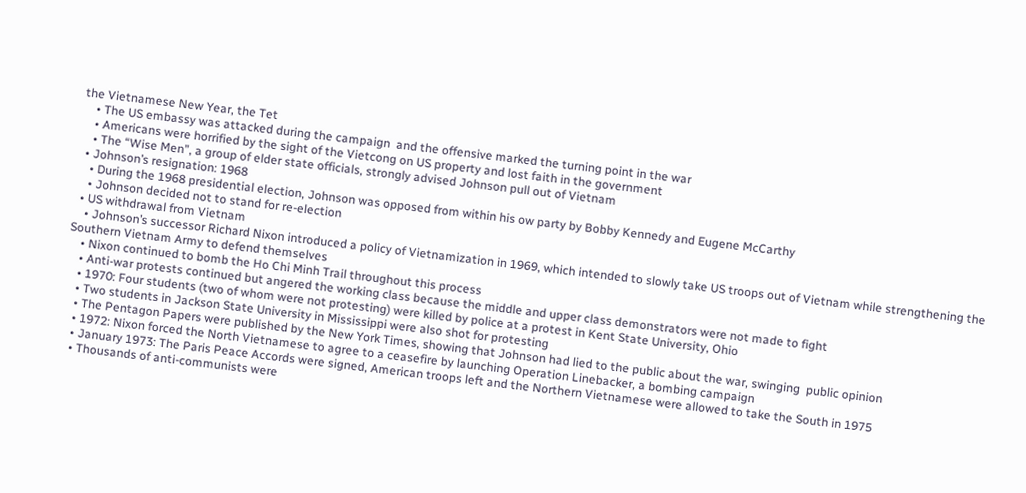the Vietnamese New Year, the Tet
    • The US embassy was attacked during the campaign  and the offensive marked the turning point in the war
    • Americans were horrified by the sight of the Vietcong on US property and lost faith in the government
    • The “Wise Men”, a group of elder state officials, strongly advised Johnson pull out of Vietnam
  • Johnson’s resignation: 1968
    • During the 1968 presidential election, Johnson was opposed from within his ow party by Bobby Kennedy and Eugene McCarthy
    • Johnson decided not to stand for re-election
  • US withdrawal from Vietnam
    • Johnson’s successor Richard Nixon introduced a policy of Vietnamization in 1969, which intended to slowly take US troops out of Vietnam while strengthening the Southern Vietnam Army to defend themselves
    • Nixon continued to bomb the Ho Chi Minh Trail throughout this process
    • Anti-war protests continued but angered the working class because the middle and upper class demonstrators were not made to fight
    • 1970: Four students (two of whom were not protesting) were killed by police at a protest in Kent State University, Ohio
    • Two students in Jackson State University in Mississippi were also shot for protesting
    • The Pentagon Papers were published by the New York Times, showing that Johnson had lied to the public about the war, swinging  public opinion
    • 1972: Nixon forced the North Vietnamese to agree to a ceasefire by launching Operation Linebacker, a bombing campaign
    • January 1973: The Paris Peace Accords were signed, American troops left and the Northern Vietnamese were allowed to take the South in 1975
    • Thousands of anti-communists were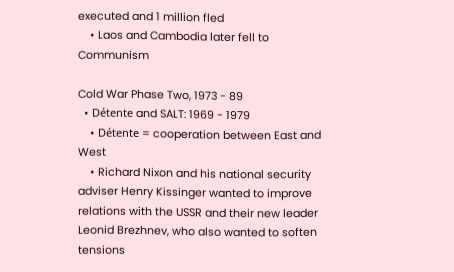executed and 1 million fled
    • Laos and Cambodia later fell to Communism

Cold War Phase Two, 1973 - 89
  • Détente and SALT: 1969 - 1979
    • Détente = cooperation between East and West
    • Richard Nixon and his national security adviser Henry Kissinger wanted to improve relations with the USSR and their new leader Leonid Brezhnev, who also wanted to soften tensions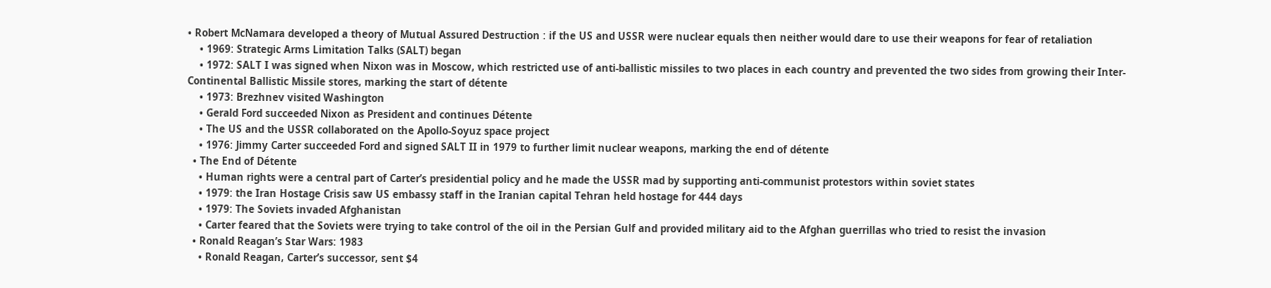• Robert McNamara developed a theory of Mutual Assured Destruction : if the US and USSR were nuclear equals then neither would dare to use their weapons for fear of retaliation
    • 1969: Strategic Arms Limitation Talks (SALT) began
    • 1972: SALT I was signed when Nixon was in Moscow, which restricted use of anti-ballistic missiles to two places in each country and prevented the two sides from growing their Inter-Continental Ballistic Missile stores, marking the start of détente
    • 1973: Brezhnev visited Washington
    • Gerald Ford succeeded Nixon as President and continues Détente
    • The US and the USSR collaborated on the Apollo-Soyuz space project
    • 1976: Jimmy Carter succeeded Ford and signed SALT II in 1979 to further limit nuclear weapons, marking the end of détente
  • The End of Détente
    • Human rights were a central part of Carter’s presidential policy and he made the USSR mad by supporting anti-communist protestors within soviet states
    • 1979: the Iran Hostage Crisis saw US embassy staff in the Iranian capital Tehran held hostage for 444 days
    • 1979: The Soviets invaded Afghanistan
    • Carter feared that the Soviets were trying to take control of the oil in the Persian Gulf and provided military aid to the Afghan guerrillas who tried to resist the invasion
  • Ronald Reagan’s Star Wars: 1983
    • Ronald Reagan, Carter’s successor, sent $4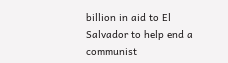billion in aid to El Salvador to help end a communist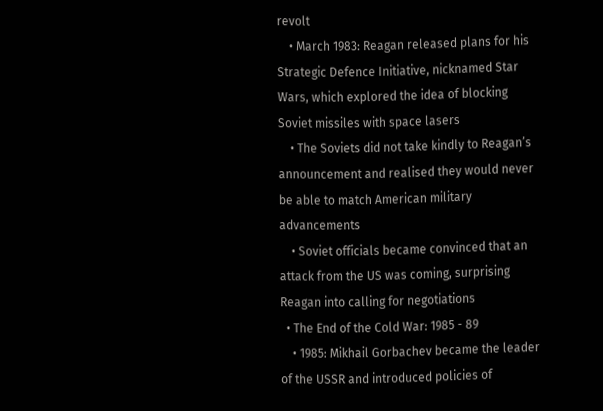revolt
    • March 1983: Reagan released plans for his Strategic Defence Initiative, nicknamed Star Wars, which explored the idea of blocking Soviet missiles with space lasers
    • The Soviets did not take kindly to Reagan’s announcement and realised they would never be able to match American military advancements
    • Soviet officials became convinced that an attack from the US was coming, surprising Reagan into calling for negotiations
  • The End of the Cold War: 1985 - 89
    • 1985: Mikhail Gorbachev became the leader of the USSR and introduced policies of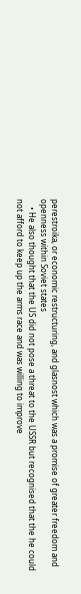perestroika, or economic restructuring, and glasnost which was a promise of greater freedom and openness within Soviet states
    • He also thought that the US did not pose a threat to the USSR but recognised that the he could not afford to keep up the arms race and was willing to improve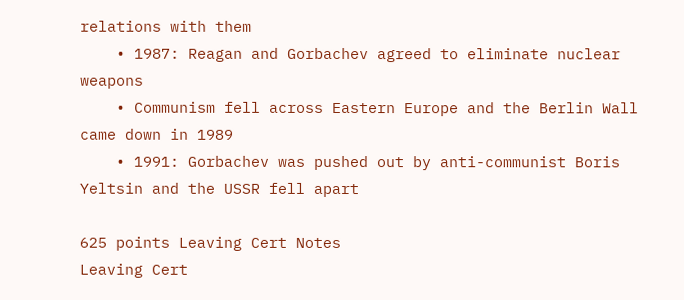relations with them
    • 1987: Reagan and Gorbachev agreed to eliminate nuclear weapons
    • Communism fell across Eastern Europe and the Berlin Wall came down in 1989
    • 1991: Gorbachev was pushed out by anti-communist Boris Yeltsin and the USSR fell apart

625 points Leaving Cert Notes
Leaving Cert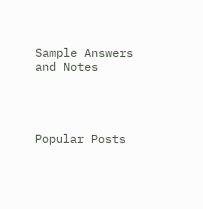Sample Answers and Notes




Popular Posts